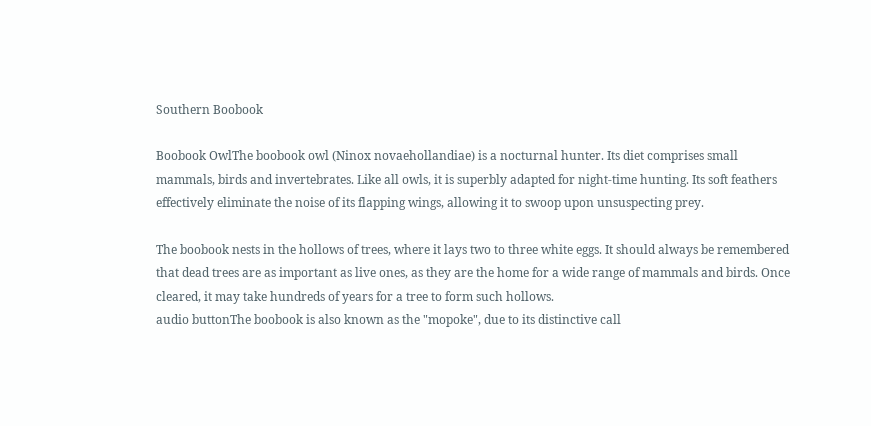Southern Boobook

Boobook OwlThe boobook owl (Ninox novaehollandiae) is a nocturnal hunter. Its diet comprises small mammals, birds and invertebrates. Like all owls, it is superbly adapted for night-time hunting. Its soft feathers effectively eliminate the noise of its flapping wings, allowing it to swoop upon unsuspecting prey.

The boobook nests in the hollows of trees, where it lays two to three white eggs. It should always be remembered that dead trees are as important as live ones, as they are the home for a wide range of mammals and birds. Once cleared, it may take hundreds of years for a tree to form such hollows.
audio buttonThe boobook is also known as the "mopoke", due to its distinctive call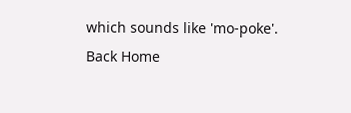which sounds like 'mo-poke'.
Back Home